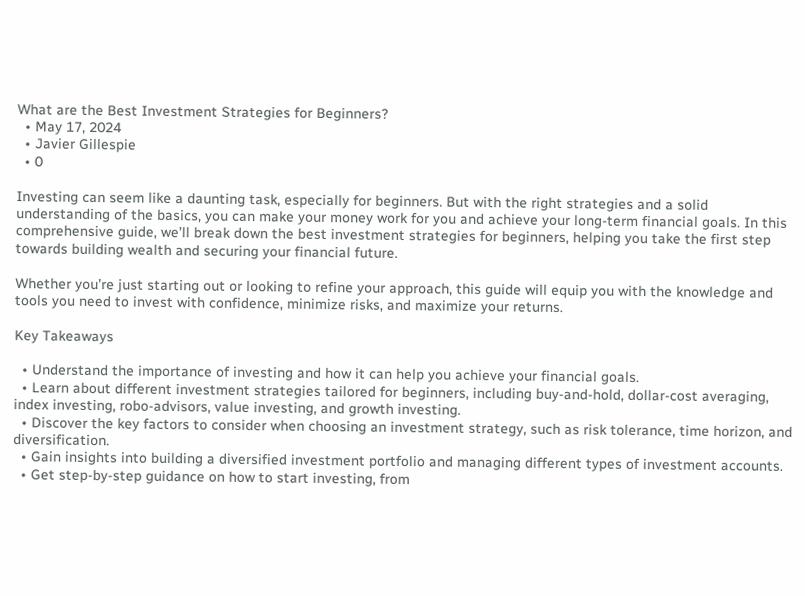What are the Best Investment Strategies for Beginners?
  • May 17, 2024
  • Javier Gillespie
  • 0

Investing can seem like a daunting task, especially for beginners. But with the right strategies and a solid understanding of the basics, you can make your money work for you and achieve your long-term financial goals. In this comprehensive guide, we’ll break down the best investment strategies for beginners, helping you take the first step towards building wealth and securing your financial future.

Whether you’re just starting out or looking to refine your approach, this guide will equip you with the knowledge and tools you need to invest with confidence, minimize risks, and maximize your returns.

Key Takeaways

  • Understand the importance of investing and how it can help you achieve your financial goals.
  • Learn about different investment strategies tailored for beginners, including buy-and-hold, dollar-cost averaging, index investing, robo-advisors, value investing, and growth investing.
  • Discover the key factors to consider when choosing an investment strategy, such as risk tolerance, time horizon, and diversification.
  • Gain insights into building a diversified investment portfolio and managing different types of investment accounts.
  • Get step-by-step guidance on how to start investing, from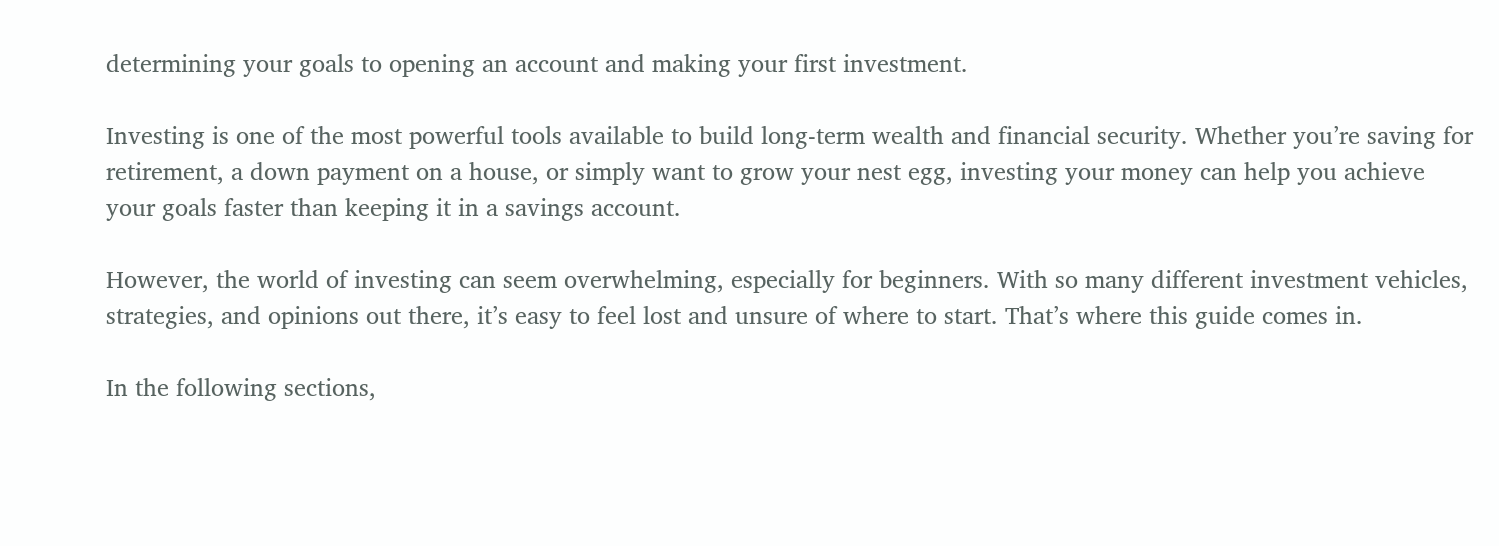determining your goals to opening an account and making your first investment.

Investing is one of the most powerful tools available to build long-term wealth and financial security. Whether you’re saving for retirement, a down payment on a house, or simply want to grow your nest egg, investing your money can help you achieve your goals faster than keeping it in a savings account.

However, the world of investing can seem overwhelming, especially for beginners. With so many different investment vehicles, strategies, and opinions out there, it’s easy to feel lost and unsure of where to start. That’s where this guide comes in.

In the following sections,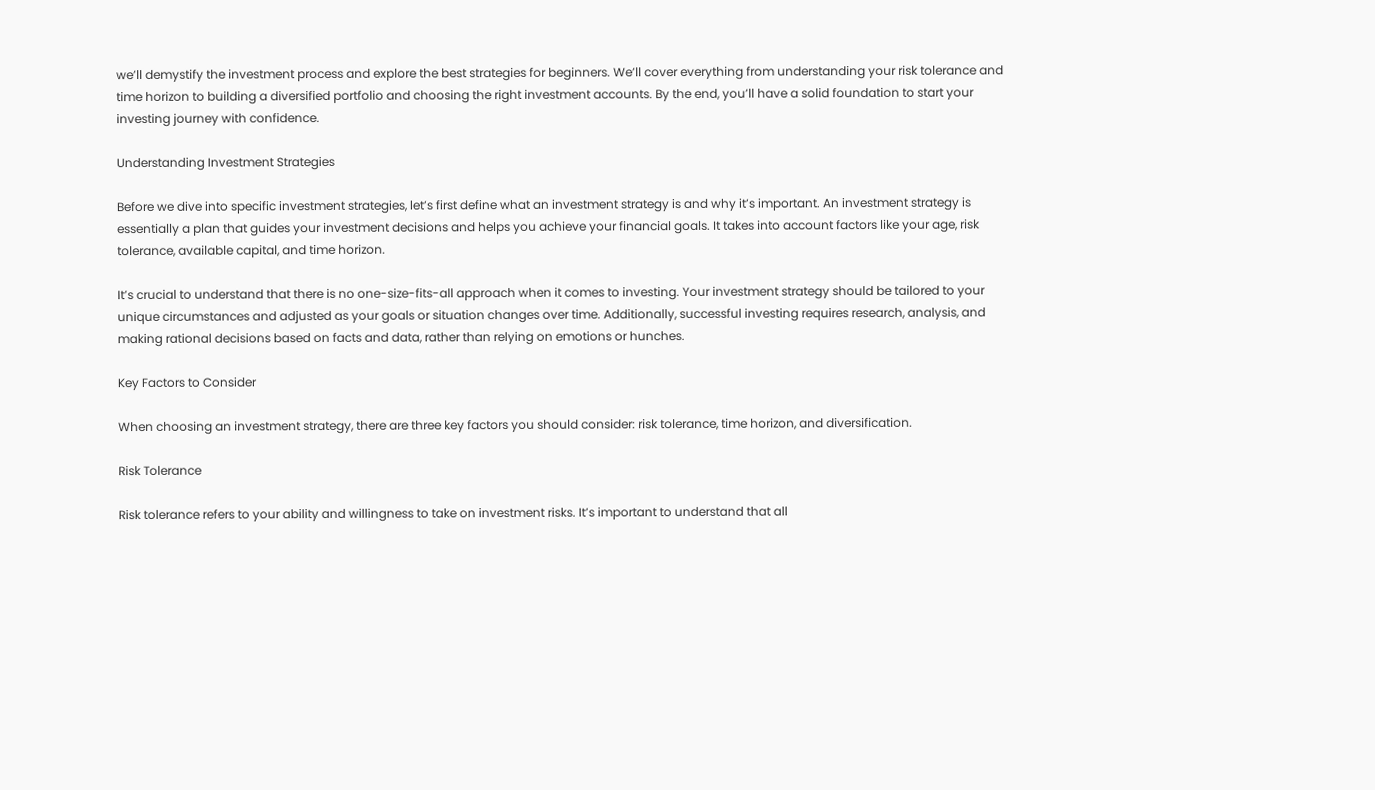we’ll demystify the investment process and explore the best strategies for beginners. We’ll cover everything from understanding your risk tolerance and time horizon to building a diversified portfolio and choosing the right investment accounts. By the end, you’ll have a solid foundation to start your investing journey with confidence.

Understanding Investment Strategies

Before we dive into specific investment strategies, let’s first define what an investment strategy is and why it’s important. An investment strategy is essentially a plan that guides your investment decisions and helps you achieve your financial goals. It takes into account factors like your age, risk tolerance, available capital, and time horizon.

It’s crucial to understand that there is no one-size-fits-all approach when it comes to investing. Your investment strategy should be tailored to your unique circumstances and adjusted as your goals or situation changes over time. Additionally, successful investing requires research, analysis, and making rational decisions based on facts and data, rather than relying on emotions or hunches.

Key Factors to Consider

When choosing an investment strategy, there are three key factors you should consider: risk tolerance, time horizon, and diversification.

Risk Tolerance

Risk tolerance refers to your ability and willingness to take on investment risks. It’s important to understand that all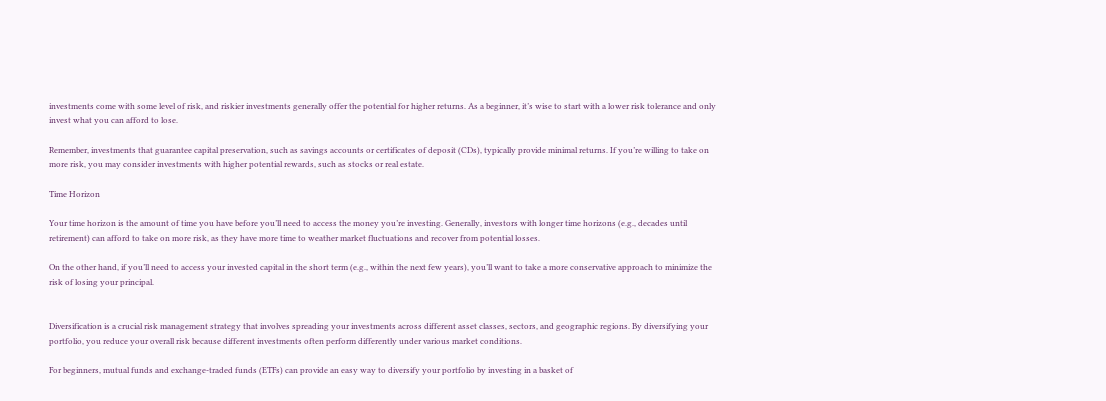investments come with some level of risk, and riskier investments generally offer the potential for higher returns. As a beginner, it’s wise to start with a lower risk tolerance and only invest what you can afford to lose.

Remember, investments that guarantee capital preservation, such as savings accounts or certificates of deposit (CDs), typically provide minimal returns. If you’re willing to take on more risk, you may consider investments with higher potential rewards, such as stocks or real estate.

Time Horizon

Your time horizon is the amount of time you have before you’ll need to access the money you’re investing. Generally, investors with longer time horizons (e.g., decades until retirement) can afford to take on more risk, as they have more time to weather market fluctuations and recover from potential losses.

On the other hand, if you’ll need to access your invested capital in the short term (e.g., within the next few years), you’ll want to take a more conservative approach to minimize the risk of losing your principal.


Diversification is a crucial risk management strategy that involves spreading your investments across different asset classes, sectors, and geographic regions. By diversifying your portfolio, you reduce your overall risk because different investments often perform differently under various market conditions.

For beginners, mutual funds and exchange-traded funds (ETFs) can provide an easy way to diversify your portfolio by investing in a basket of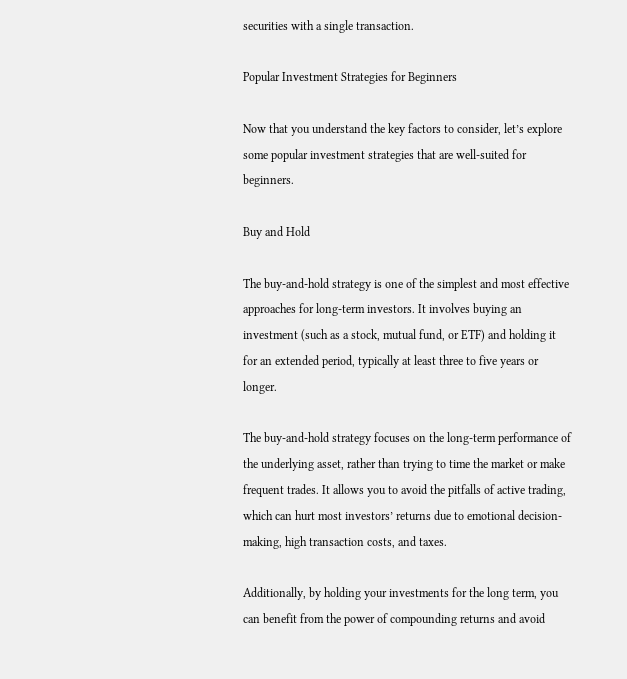securities with a single transaction.

Popular Investment Strategies for Beginners

Now that you understand the key factors to consider, let’s explore some popular investment strategies that are well-suited for beginners.

Buy and Hold

The buy-and-hold strategy is one of the simplest and most effective approaches for long-term investors. It involves buying an investment (such as a stock, mutual fund, or ETF) and holding it for an extended period, typically at least three to five years or longer.

The buy-and-hold strategy focuses on the long-term performance of the underlying asset, rather than trying to time the market or make frequent trades. It allows you to avoid the pitfalls of active trading, which can hurt most investors’ returns due to emotional decision-making, high transaction costs, and taxes.

Additionally, by holding your investments for the long term, you can benefit from the power of compounding returns and avoid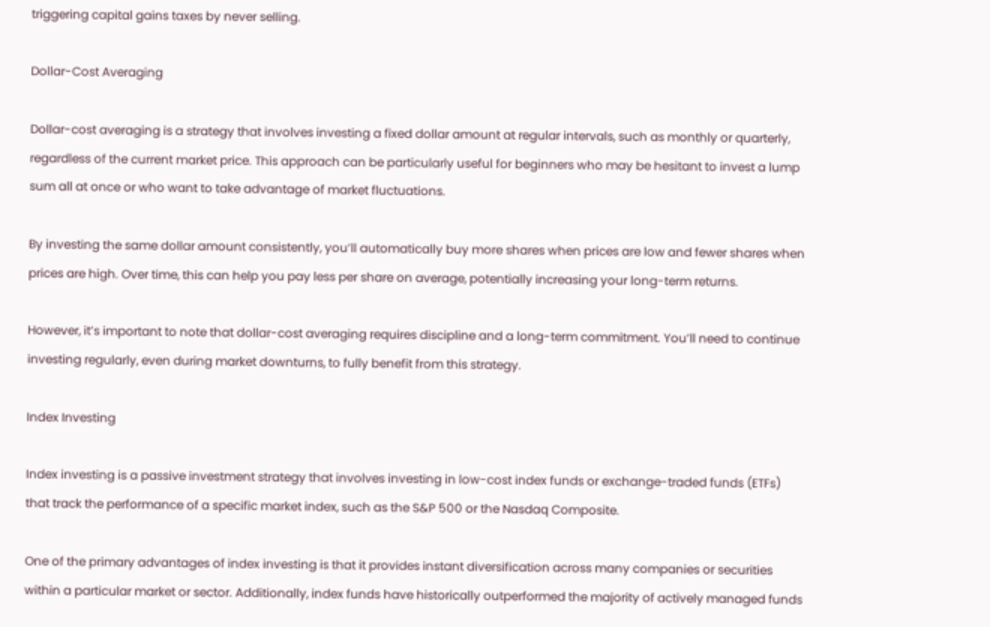triggering capital gains taxes by never selling.

Dollar-Cost Averaging

Dollar-cost averaging is a strategy that involves investing a fixed dollar amount at regular intervals, such as monthly or quarterly, regardless of the current market price. This approach can be particularly useful for beginners who may be hesitant to invest a lump sum all at once or who want to take advantage of market fluctuations.

By investing the same dollar amount consistently, you’ll automatically buy more shares when prices are low and fewer shares when prices are high. Over time, this can help you pay less per share on average, potentially increasing your long-term returns.

However, it’s important to note that dollar-cost averaging requires discipline and a long-term commitment. You’ll need to continue investing regularly, even during market downturns, to fully benefit from this strategy.

Index Investing

Index investing is a passive investment strategy that involves investing in low-cost index funds or exchange-traded funds (ETFs) that track the performance of a specific market index, such as the S&P 500 or the Nasdaq Composite.

One of the primary advantages of index investing is that it provides instant diversification across many companies or securities within a particular market or sector. Additionally, index funds have historically outperformed the majority of actively managed funds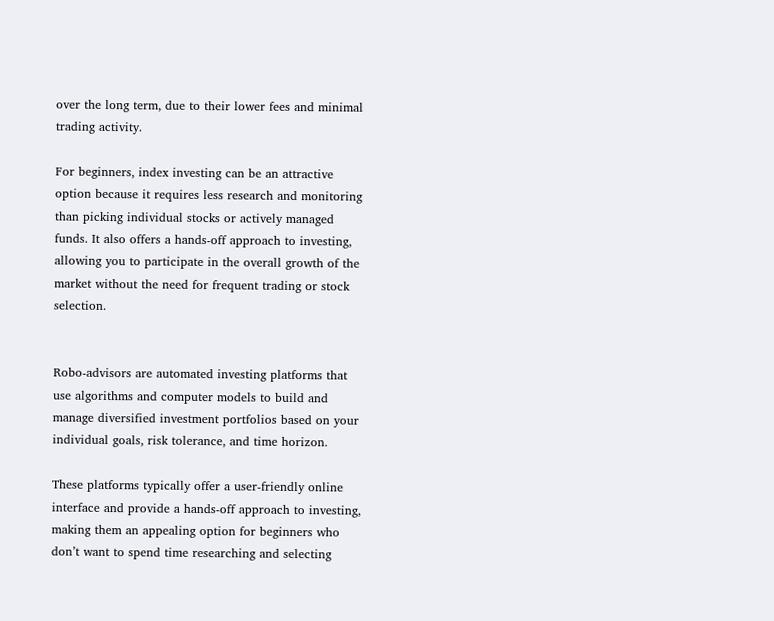over the long term, due to their lower fees and minimal trading activity.

For beginners, index investing can be an attractive option because it requires less research and monitoring than picking individual stocks or actively managed funds. It also offers a hands-off approach to investing, allowing you to participate in the overall growth of the market without the need for frequent trading or stock selection.


Robo-advisors are automated investing platforms that use algorithms and computer models to build and manage diversified investment portfolios based on your individual goals, risk tolerance, and time horizon.

These platforms typically offer a user-friendly online interface and provide a hands-off approach to investing, making them an appealing option for beginners who don’t want to spend time researching and selecting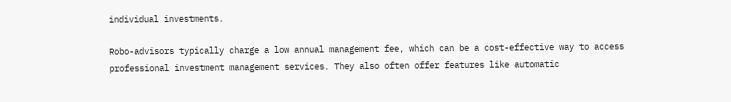individual investments.

Robo-advisors typically charge a low annual management fee, which can be a cost-effective way to access professional investment management services. They also often offer features like automatic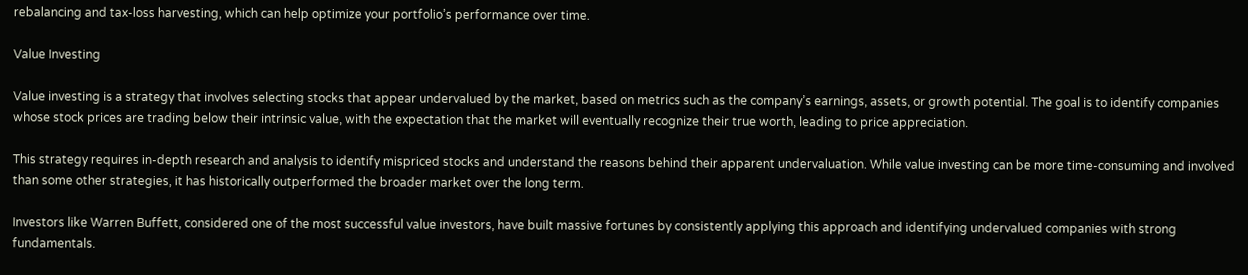rebalancing and tax-loss harvesting, which can help optimize your portfolio’s performance over time.

Value Investing

Value investing is a strategy that involves selecting stocks that appear undervalued by the market, based on metrics such as the company’s earnings, assets, or growth potential. The goal is to identify companies whose stock prices are trading below their intrinsic value, with the expectation that the market will eventually recognize their true worth, leading to price appreciation.

This strategy requires in-depth research and analysis to identify mispriced stocks and understand the reasons behind their apparent undervaluation. While value investing can be more time-consuming and involved than some other strategies, it has historically outperformed the broader market over the long term.

Investors like Warren Buffett, considered one of the most successful value investors, have built massive fortunes by consistently applying this approach and identifying undervalued companies with strong fundamentals.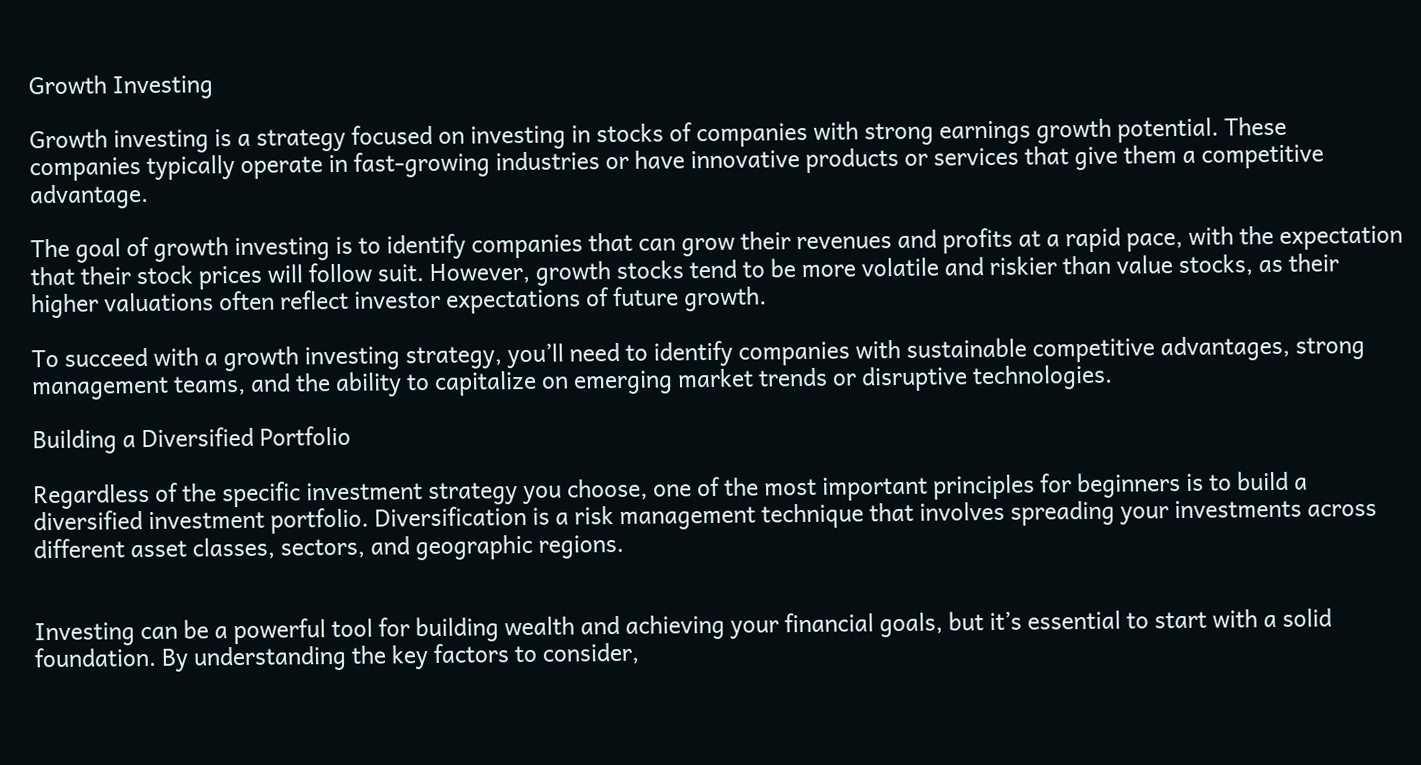Growth Investing

Growth investing is a strategy focused on investing in stocks of companies with strong earnings growth potential. These companies typically operate in fast-growing industries or have innovative products or services that give them a competitive advantage.

The goal of growth investing is to identify companies that can grow their revenues and profits at a rapid pace, with the expectation that their stock prices will follow suit. However, growth stocks tend to be more volatile and riskier than value stocks, as their higher valuations often reflect investor expectations of future growth.

To succeed with a growth investing strategy, you’ll need to identify companies with sustainable competitive advantages, strong management teams, and the ability to capitalize on emerging market trends or disruptive technologies.

Building a Diversified Portfolio

Regardless of the specific investment strategy you choose, one of the most important principles for beginners is to build a diversified investment portfolio. Diversification is a risk management technique that involves spreading your investments across different asset classes, sectors, and geographic regions.


Investing can be a powerful tool for building wealth and achieving your financial goals, but it’s essential to start with a solid foundation. By understanding the key factors to consider,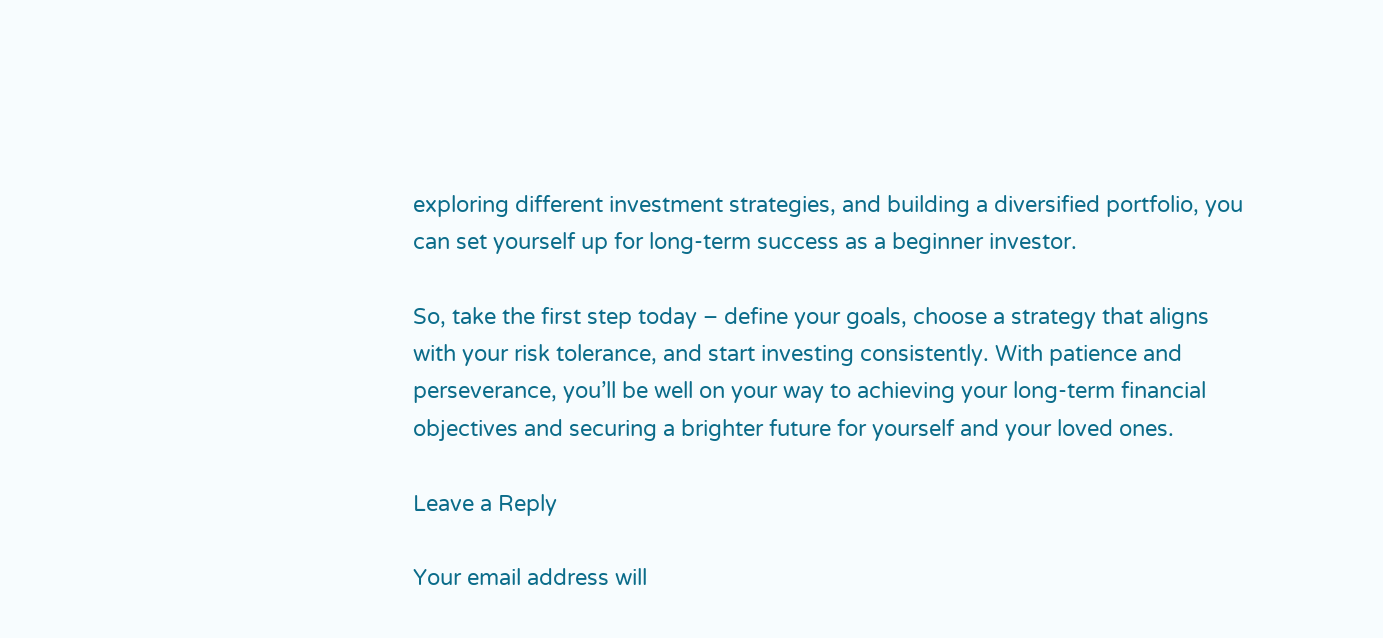exploring different investment strategies, and building a diversified portfolio, you can set yourself up for long-term success as a beginner investor.

So, take the first step today – define your goals, choose a strategy that aligns with your risk tolerance, and start investing consistently. With patience and perseverance, you’ll be well on your way to achieving your long-term financial objectives and securing a brighter future for yourself and your loved ones.

Leave a Reply

Your email address will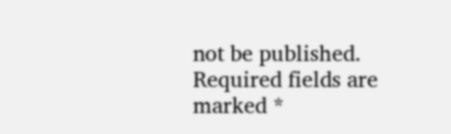not be published. Required fields are marked *